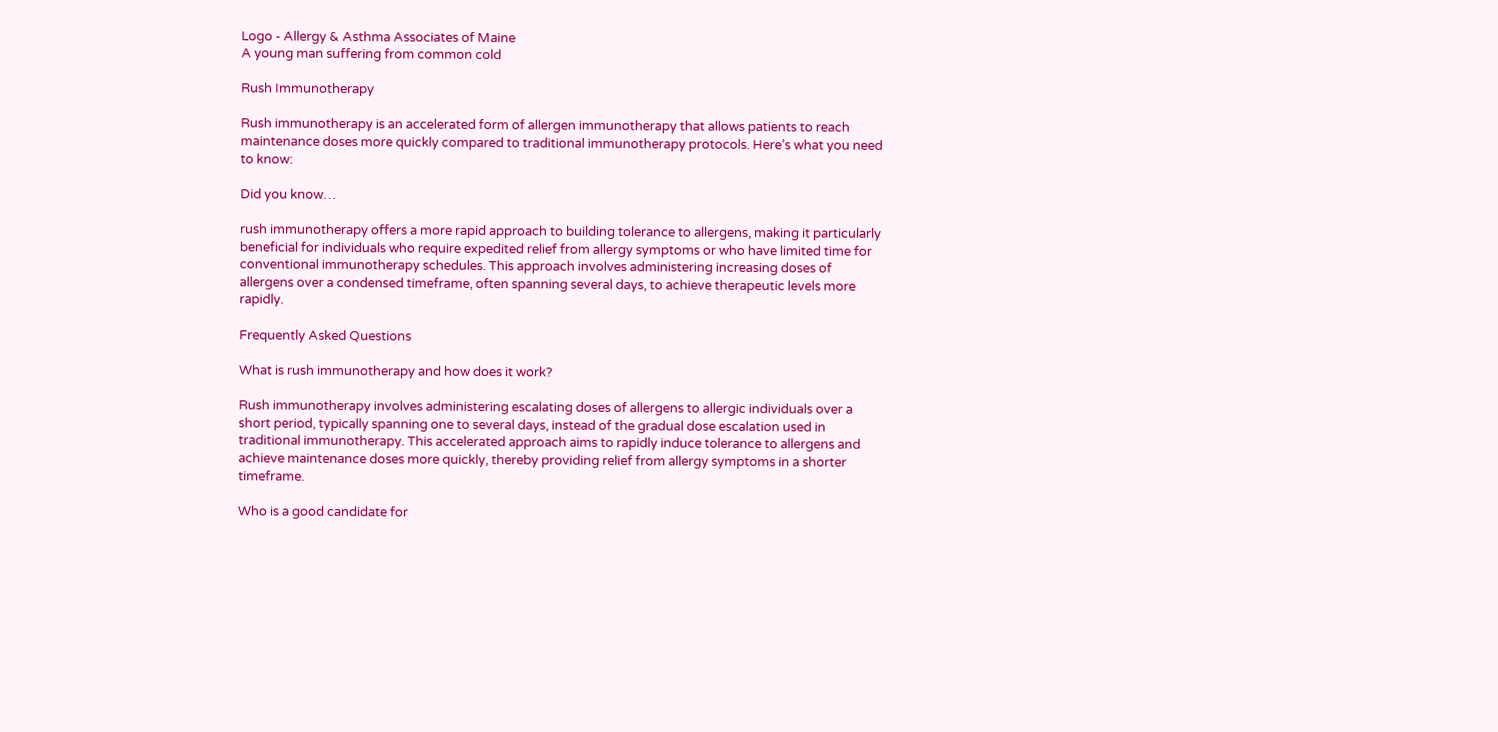Logo - Allergy & Asthma Associates of Maine
A young man suffering from common cold

Rush Immunotherapy

Rush immunotherapy is an accelerated form of allergen immunotherapy that allows patients to reach maintenance doses more quickly compared to traditional immunotherapy protocols. Here’s what you need to know:

Did you know…

rush immunotherapy offers a more rapid approach to building tolerance to allergens, making it particularly beneficial for individuals who require expedited relief from allergy symptoms or who have limited time for conventional immunotherapy schedules. This approach involves administering increasing doses of allergens over a condensed timeframe, often spanning several days, to achieve therapeutic levels more rapidly.

Frequently Asked Questions

What is rush immunotherapy and how does it work?

Rush immunotherapy involves administering escalating doses of allergens to allergic individuals over a short period, typically spanning one to several days, instead of the gradual dose escalation used in traditional immunotherapy. This accelerated approach aims to rapidly induce tolerance to allergens and achieve maintenance doses more quickly, thereby providing relief from allergy symptoms in a shorter timeframe.

Who is a good candidate for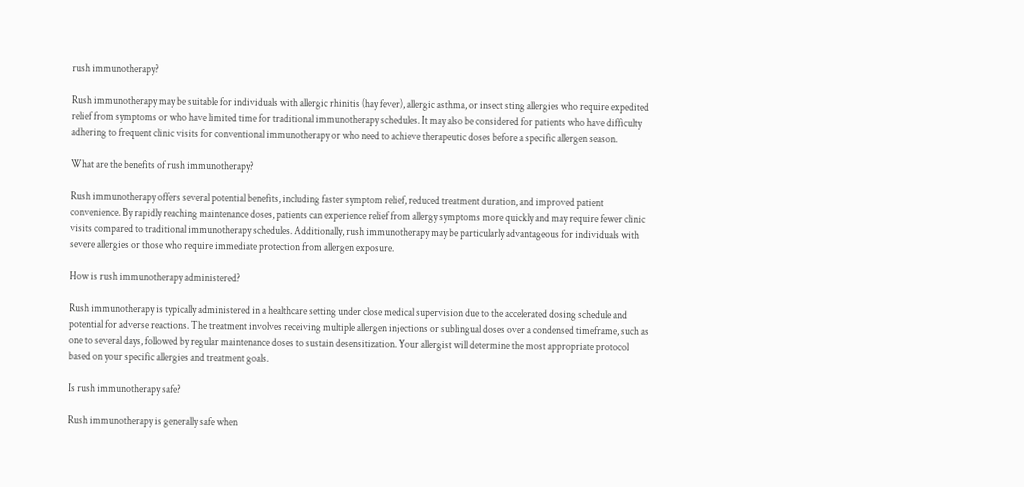rush immunotherapy?

Rush immunotherapy may be suitable for individuals with allergic rhinitis (hay fever), allergic asthma, or insect sting allergies who require expedited relief from symptoms or who have limited time for traditional immunotherapy schedules. It may also be considered for patients who have difficulty adhering to frequent clinic visits for conventional immunotherapy or who need to achieve therapeutic doses before a specific allergen season.

What are the benefits of rush immunotherapy?

Rush immunotherapy offers several potential benefits, including faster symptom relief, reduced treatment duration, and improved patient convenience. By rapidly reaching maintenance doses, patients can experience relief from allergy symptoms more quickly and may require fewer clinic visits compared to traditional immunotherapy schedules. Additionally, rush immunotherapy may be particularly advantageous for individuals with severe allergies or those who require immediate protection from allergen exposure.

How is rush immunotherapy administered?

Rush immunotherapy is typically administered in a healthcare setting under close medical supervision due to the accelerated dosing schedule and potential for adverse reactions. The treatment involves receiving multiple allergen injections or sublingual doses over a condensed timeframe, such as one to several days, followed by regular maintenance doses to sustain desensitization. Your allergist will determine the most appropriate protocol based on your specific allergies and treatment goals.

Is rush immunotherapy safe?

Rush immunotherapy is generally safe when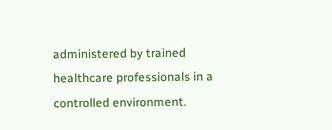administered by trained healthcare professionals in a controlled environment.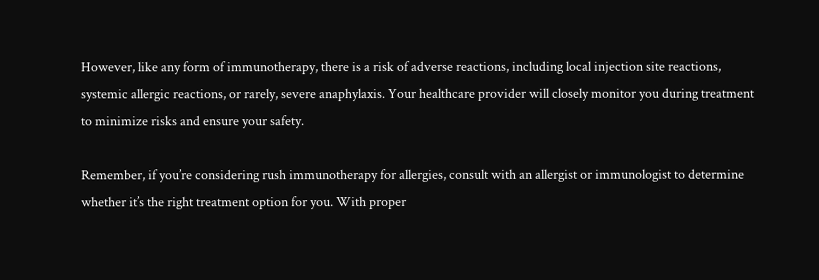However, like any form of immunotherapy, there is a risk of adverse reactions, including local injection site reactions, systemic allergic reactions, or rarely, severe anaphylaxis. Your healthcare provider will closely monitor you during treatment to minimize risks and ensure your safety.

Remember, if you’re considering rush immunotherapy for allergies, consult with an allergist or immunologist to determine whether it’s the right treatment option for you. With proper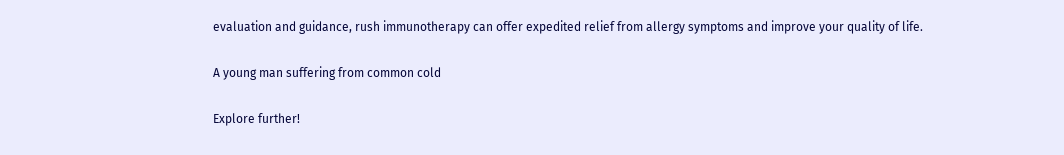evaluation and guidance, rush immunotherapy can offer expedited relief from allergy symptoms and improve your quality of life.

A young man suffering from common cold

Explore further!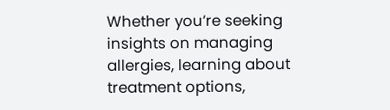Whether you’re seeking insights on managing allergies, learning about treatment options,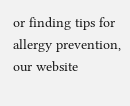or finding tips for allergy prevention, our website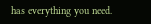has everything you need.